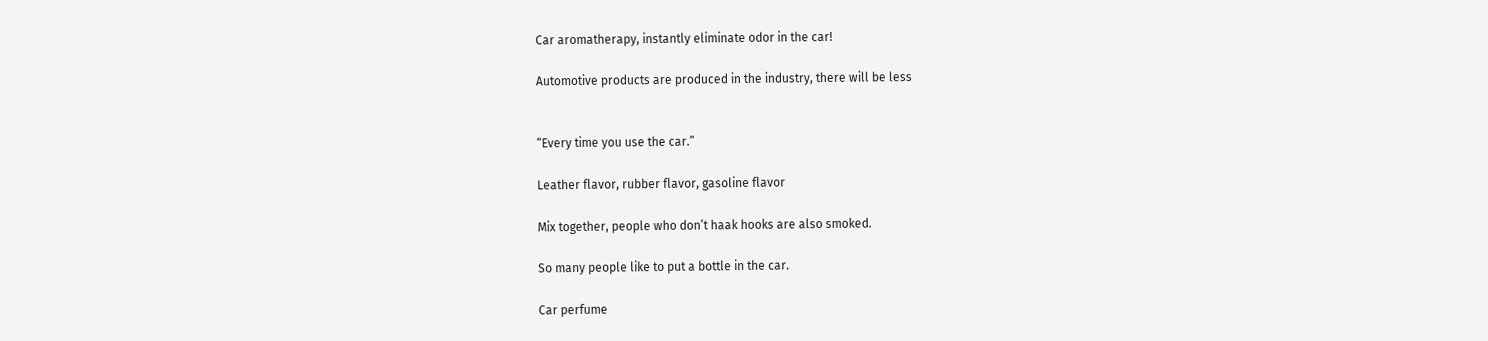Car aromatherapy, instantly eliminate odor in the car!

Automotive products are produced in the industry, there will be less


“Every time you use the car.”

Leather flavor, rubber flavor, gasoline flavor

Mix together, people who don’t haak hooks are also smoked.

So many people like to put a bottle in the car.

Car perfume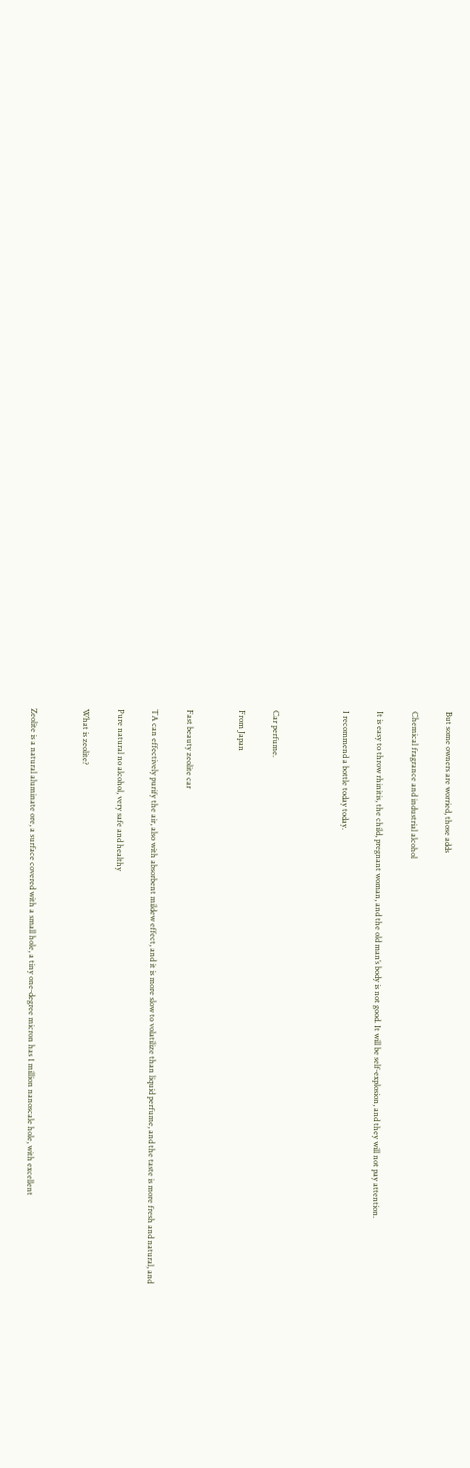But some owners are worried, those adds

Chemical fragrance and industrial alcohol

It is easy to throw rhinitis, the child, pregnant woman, and the old man’s body is not good. It will be self-explosion, and they will not pay attention.

I recommend a bottle today today.



Car perfume.

From Japan


Fast beauty zeolite car

TA can effectively purify the air, also with absorbent mildew effect, and it is more slow to volatilize than liquid perfume, and the taste is more fresh and natural, and

Pure natural no alcohol, very safe and healthy

What is zeolite?


Zeolite is a natural aluminate ore, a surface covered with a small hole, a tiny one-degree micron has 1 million nanoscale hole, with excellent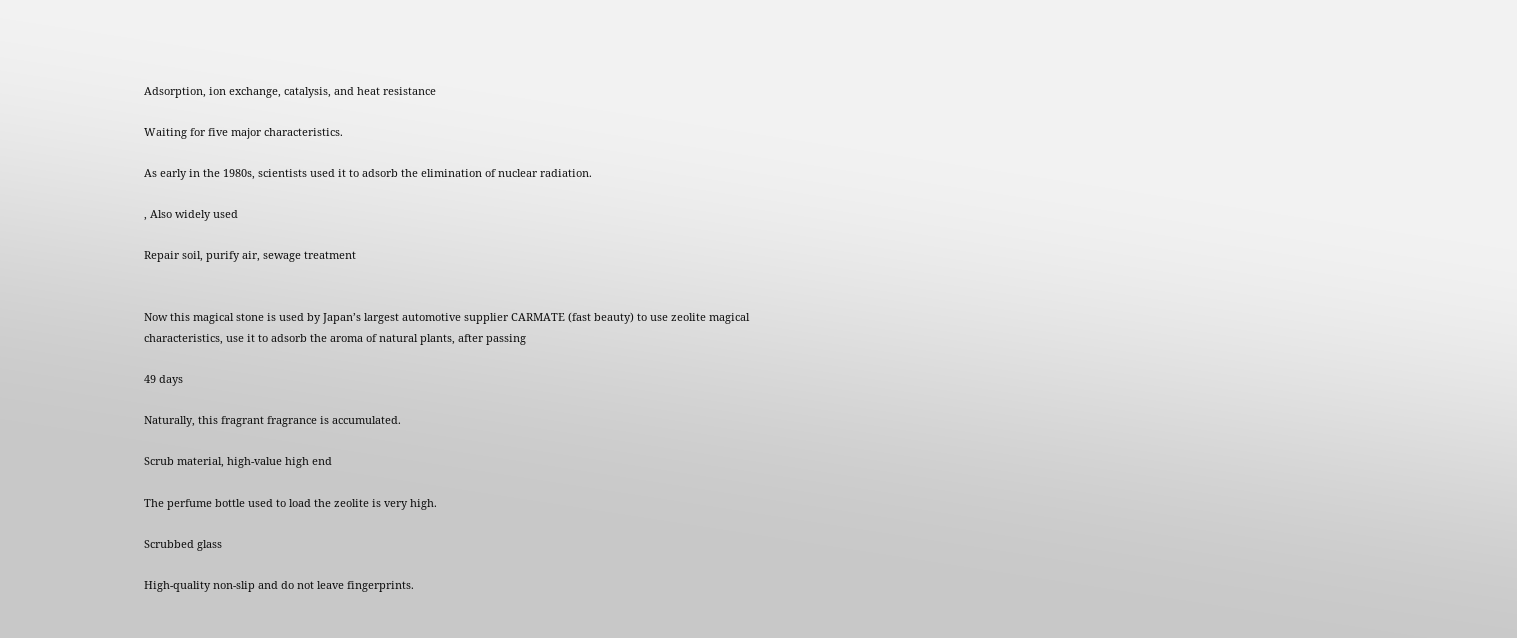Adsorption, ion exchange, catalysis, and heat resistance

Waiting for five major characteristics.

As early in the 1980s, scientists used it to adsorb the elimination of nuclear radiation.

, Also widely used

Repair soil, purify air, sewage treatment


Now this magical stone is used by Japan’s largest automotive supplier CARMATE (fast beauty) to use zeolite magical characteristics, use it to adsorb the aroma of natural plants, after passing

49 days

Naturally, this fragrant fragrance is accumulated.

Scrub material, high-value high end

The perfume bottle used to load the zeolite is very high.

Scrubbed glass

High-quality non-slip and do not leave fingerprints.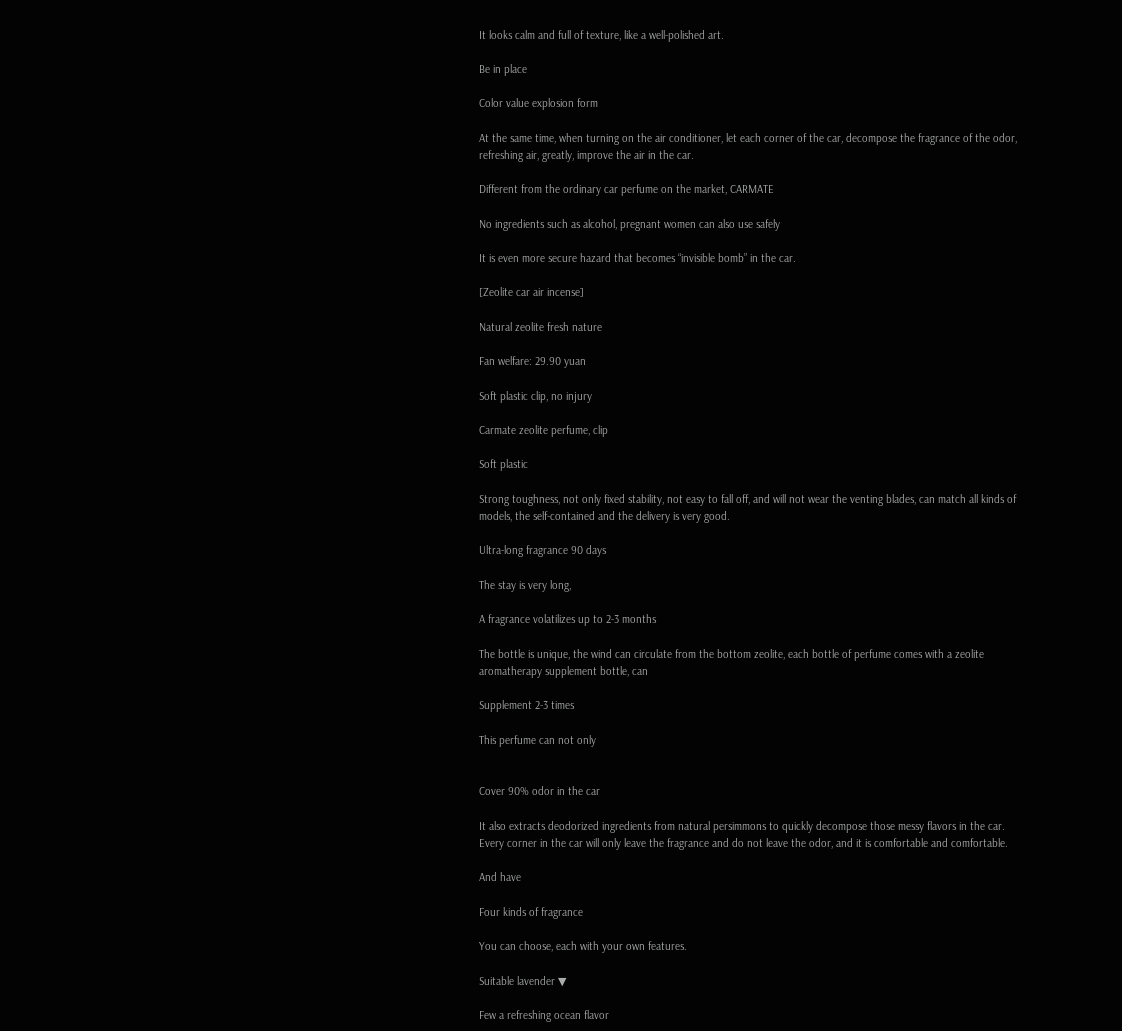It looks calm and full of texture, like a well-polished art.

Be in place

Color value explosion form

At the same time, when turning on the air conditioner, let each corner of the car, decompose the fragrance of the odor, refreshing air, greatly, improve the air in the car.

Different from the ordinary car perfume on the market, CARMATE

No ingredients such as alcohol, pregnant women can also use safely

It is even more secure hazard that becomes “invisible bomb” in the car.

[Zeolite car air incense]

Natural zeolite fresh nature

Fan welfare: 29.90 yuan

Soft plastic clip, no injury

Carmate zeolite perfume, clip

Soft plastic

Strong toughness, not only fixed stability, not easy to fall off, and will not wear the venting blades, can match all kinds of models, the self-contained and the delivery is very good.

Ultra-long fragrance 90 days

The stay is very long,

A fragrance volatilizes up to 2-3 months

The bottle is unique, the wind can circulate from the bottom zeolite, each bottle of perfume comes with a zeolite aromatherapy supplement bottle, can

Supplement 2-3 times

This perfume can not only


Cover 90% odor in the car

It also extracts deodorized ingredients from natural persimmons to quickly decompose those messy flavors in the car. Every corner in the car will only leave the fragrance and do not leave the odor, and it is comfortable and comfortable.

And have

Four kinds of fragrance

You can choose, each with your own features.

Suitable lavender ▼

Few a refreshing ocean flavor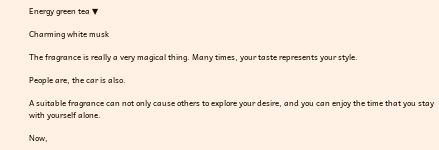Energy green tea ▼

Charming white musk

The fragrance is really a very magical thing. Many times, your taste represents your style.

People are, the car is also.

A suitable fragrance can not only cause others to explore your desire, and you can enjoy the time that you stay with yourself alone.

Now,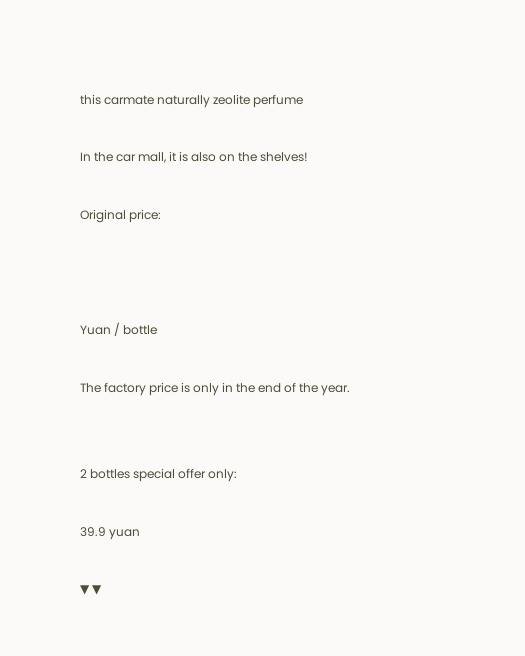this carmate naturally zeolite perfume

In the car mall, it is also on the shelves!

Original price:



Yuan / bottle

The factory price is only in the end of the year.


2 bottles special offer only:

39.9 yuan

▼ ▼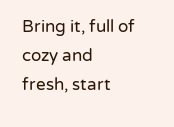Bring it, full of cozy and fresh, start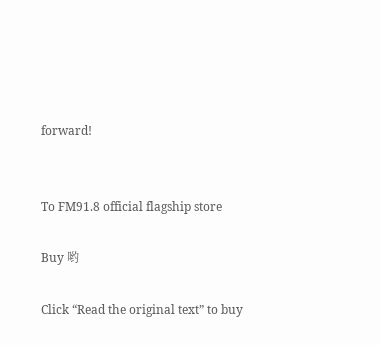forward!


To FM91.8 official flagship store

Buy 哟

Click “Read the original text” to buy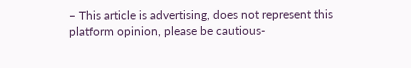– This article is advertising, does not represent this platform opinion, please be cautious-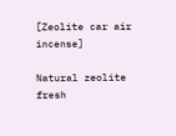[Zeolite car air incense]

Natural zeolite fresh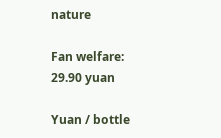nature

Fan welfare: 29.90 yuan

Yuan / bottle